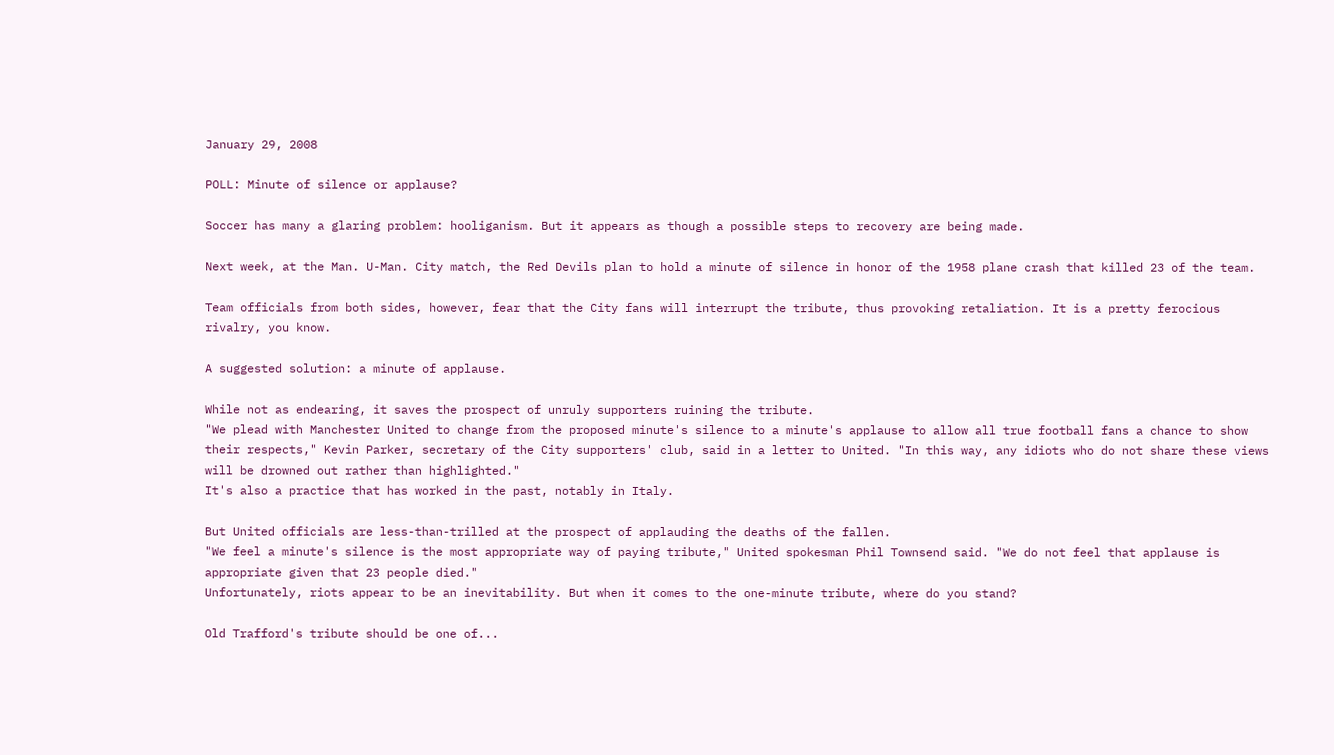January 29, 2008

POLL: Minute of silence or applause?

Soccer has many a glaring problem: hooliganism. But it appears as though a possible steps to recovery are being made.

Next week, at the Man. U-Man. City match, the Red Devils plan to hold a minute of silence in honor of the 1958 plane crash that killed 23 of the team.

Team officials from both sides, however, fear that the City fans will interrupt the tribute, thus provoking retaliation. It is a pretty ferocious rivalry, you know.

A suggested solution: a minute of applause.

While not as endearing, it saves the prospect of unruly supporters ruining the tribute.
"We plead with Manchester United to change from the proposed minute's silence to a minute's applause to allow all true football fans a chance to show their respects," Kevin Parker, secretary of the City supporters' club, said in a letter to United. "In this way, any idiots who do not share these views will be drowned out rather than highlighted."
It's also a practice that has worked in the past, notably in Italy.

But United officials are less-than-trilled at the prospect of applauding the deaths of the fallen.
"We feel a minute's silence is the most appropriate way of paying tribute," United spokesman Phil Townsend said. "We do not feel that applause is appropriate given that 23 people died."
Unfortunately, riots appear to be an inevitability. But when it comes to the one-minute tribute, where do you stand?

Old Trafford's tribute should be one of...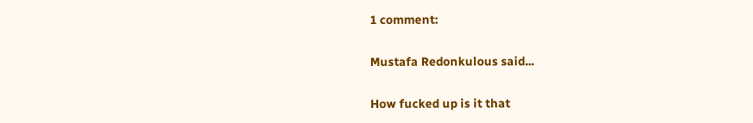1 comment:

Mustafa Redonkulous said...

How fucked up is it that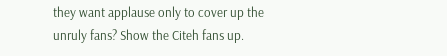they want applause only to cover up the unruly fans? Show the Citeh fans up.